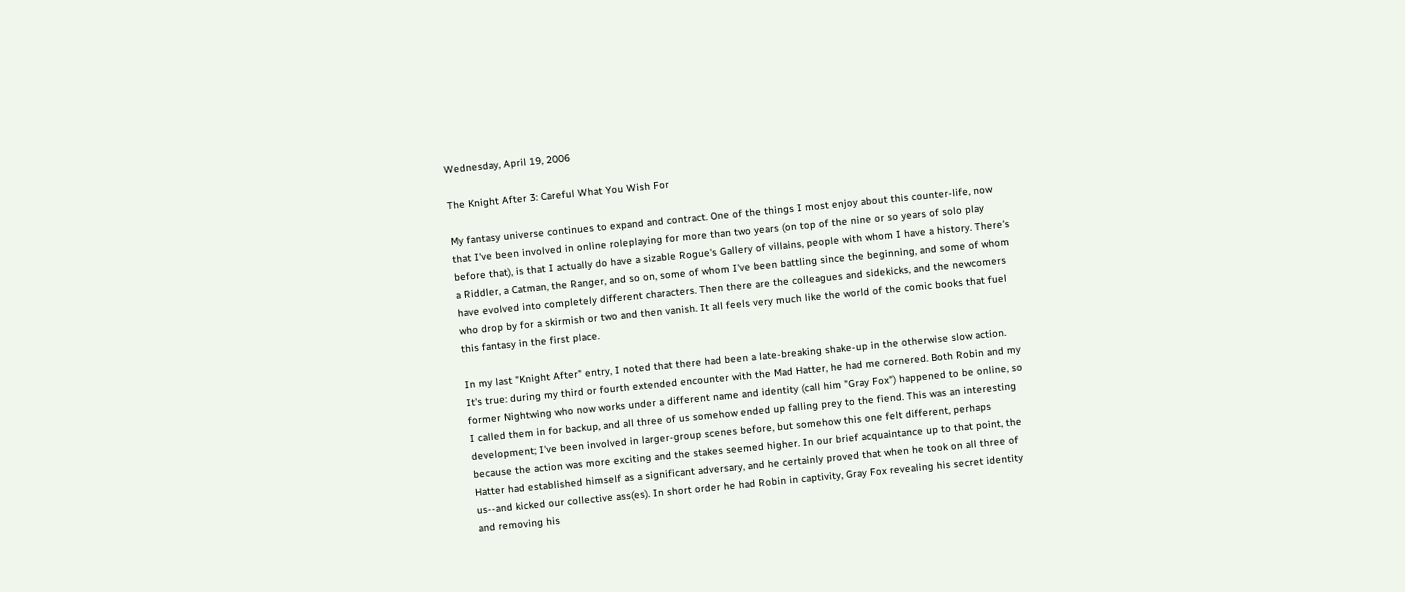Wednesday, April 19, 2006

The Knight After 3: Careful What You Wish For

My fantasy universe continues to expand and contract. One of the things I most enjoy about this counter-life, now that I've been involved in online roleplaying for more than two years (on top of the nine or so years of solo play before that), is that I actually do have a sizable Rogue's Gallery of villains, people with whom I have a history. There's a Riddler, a Catman, the Ranger, and so on, some of whom I've been battling since the beginning, and some of whom have evolved into completely different characters. Then there are the colleagues and sidekicks, and the newcomers who drop by for a skirmish or two and then vanish. It all feels very much like the world of the comic books that fuel this fantasy in the first place.

In my last "Knight After" entry, I noted that there had been a late-breaking shake-up in the otherwise slow action. It's true: during my third or fourth extended encounter with the Mad Hatter, he had me cornered. Both Robin and my former Nightwing who now works under a different name and identity (call him "Gray Fox") happened to be online, so I called them in for backup, and all three of us somehow ended up falling prey to the fiend. This was an interesting development; I've been involved in larger-group scenes before, but somehow this one felt different, perhaps because the action was more exciting and the stakes seemed higher. In our brief acquaintance up to that point, the Hatter had established himself as a significant adversary, and he certainly proved that when he took on all three of us--and kicked our collective ass(es). In short order he had Robin in captivity, Gray Fox revealing his secret identity and removing his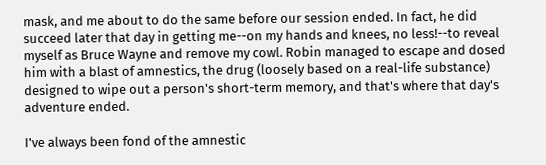mask, and me about to do the same before our session ended. In fact, he did succeed later that day in getting me--on my hands and knees, no less!--to reveal myself as Bruce Wayne and remove my cowl. Robin managed to escape and dosed him with a blast of amnestics, the drug (loosely based on a real-life substance) designed to wipe out a person's short-term memory, and that's where that day's adventure ended.

I've always been fond of the amnestic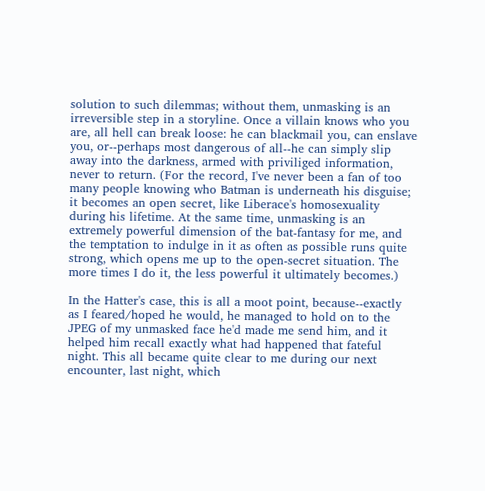solution to such dilemmas; without them, unmasking is an irreversible step in a storyline. Once a villain knows who you are, all hell can break loose: he can blackmail you, can enslave you, or--perhaps most dangerous of all--he can simply slip away into the darkness, armed with priviliged information, never to return. (For the record, I've never been a fan of too many people knowing who Batman is underneath his disguise; it becomes an open secret, like Liberace's homosexuality during his lifetime. At the same time, unmasking is an extremely powerful dimension of the bat-fantasy for me, and the temptation to indulge in it as often as possible runs quite strong, which opens me up to the open-secret situation. The more times I do it, the less powerful it ultimately becomes.)

In the Hatter's case, this is all a moot point, because--exactly as I feared/hoped he would, he managed to hold on to the JPEG of my unmasked face he'd made me send him, and it helped him recall exactly what had happened that fateful night. This all became quite clear to me during our next encounter, last night, which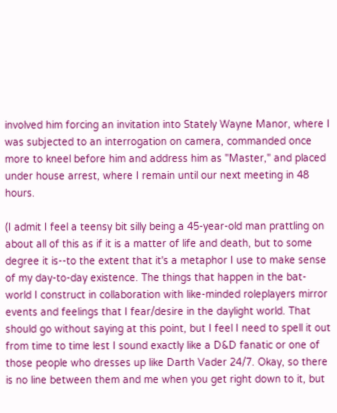involved him forcing an invitation into Stately Wayne Manor, where I was subjected to an interrogation on camera, commanded once more to kneel before him and address him as "Master," and placed under house arrest, where I remain until our next meeting in 48 hours.

(I admit I feel a teensy bit silly being a 45-year-old man prattling on about all of this as if it is a matter of life and death, but to some degree it is--to the extent that it's a metaphor I use to make sense of my day-to-day existence. The things that happen in the bat-world I construct in collaboration with like-minded roleplayers mirror events and feelings that I fear/desire in the daylight world. That should go without saying at this point, but I feel I need to spell it out from time to time lest I sound exactly like a D&D fanatic or one of those people who dresses up like Darth Vader 24/7. Okay, so there is no line between them and me when you get right down to it, but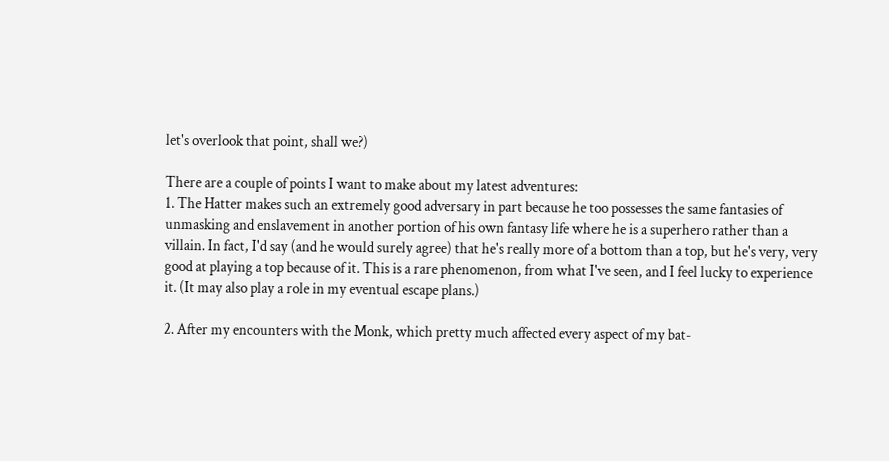let's overlook that point, shall we?)

There are a couple of points I want to make about my latest adventures:
1. The Hatter makes such an extremely good adversary in part because he too possesses the same fantasies of unmasking and enslavement in another portion of his own fantasy life where he is a superhero rather than a villain. In fact, I'd say (and he would surely agree) that he's really more of a bottom than a top, but he's very, very good at playing a top because of it. This is a rare phenomenon, from what I've seen, and I feel lucky to experience it. (It may also play a role in my eventual escape plans.)

2. After my encounters with the Monk, which pretty much affected every aspect of my bat-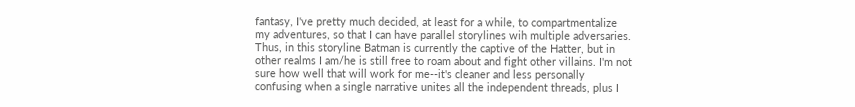fantasy, I've pretty much decided, at least for a while, to compartmentalize my adventures, so that I can have parallel storylines wih multiple adversaries. Thus, in this storyline Batman is currently the captive of the Hatter, but in other realms I am/he is still free to roam about and fight other villains. I'm not sure how well that will work for me--it's cleaner and less personally confusing when a single narrative unites all the independent threads, plus I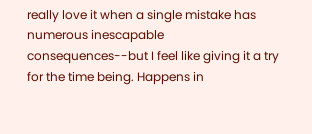really love it when a single mistake has numerous inescapable consequences--but I feel like giving it a try for the time being. Happens in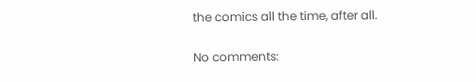the comics all the time, after all.

No comments: